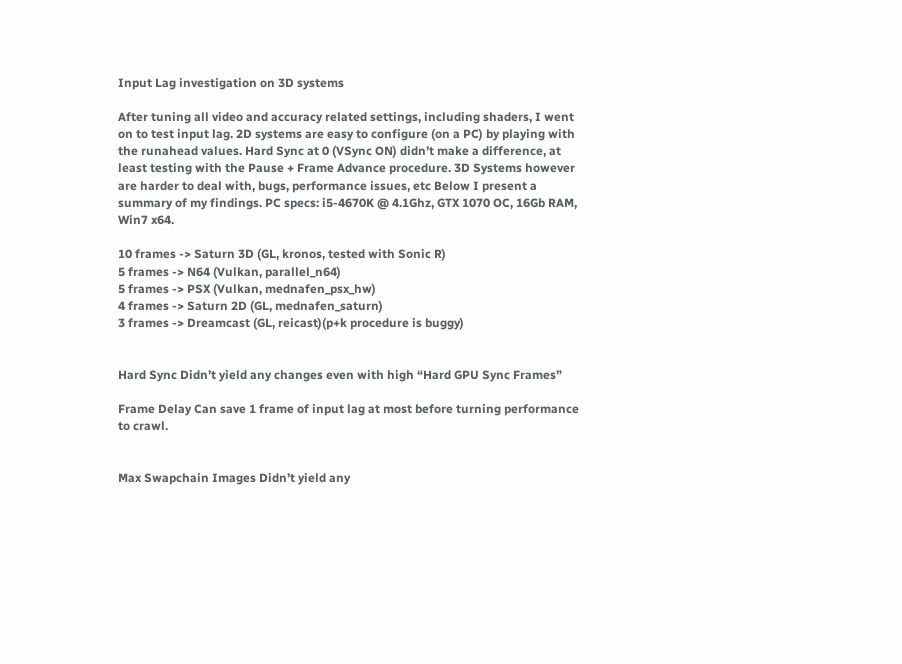Input Lag investigation on 3D systems

After tuning all video and accuracy related settings, including shaders, I went on to test input lag. 2D systems are easy to configure (on a PC) by playing with the runahead values. Hard Sync at 0 (VSync ON) didn’t make a difference, at least testing with the Pause + Frame Advance procedure. 3D Systems however are harder to deal with, bugs, performance issues, etc Below I present a summary of my findings. PC specs: i5-4670K @ 4.1Ghz, GTX 1070 OC, 16Gb RAM, Win7 x64.

10 frames -> Saturn 3D (GL, kronos, tested with Sonic R)
5 frames -> N64 (Vulkan, parallel_n64)
5 frames -> PSX (Vulkan, mednafen_psx_hw)
4 frames -> Saturn 2D (GL, mednafen_saturn)
3 frames -> Dreamcast (GL, reicast)(p+k procedure is buggy)


Hard Sync Didn’t yield any changes even with high “Hard GPU Sync Frames”

Frame Delay Can save 1 frame of input lag at most before turning performance to crawl.


Max Swapchain Images Didn’t yield any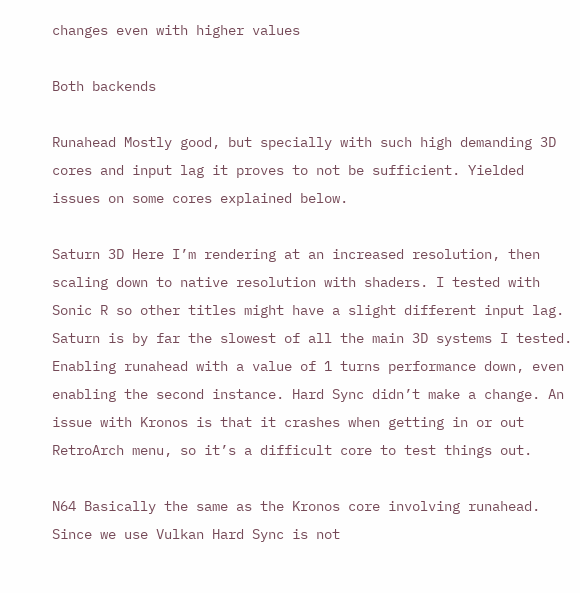changes even with higher values

Both backends

Runahead Mostly good, but specially with such high demanding 3D cores and input lag it proves to not be sufficient. Yielded issues on some cores explained below.

Saturn 3D Here I’m rendering at an increased resolution, then scaling down to native resolution with shaders. I tested with Sonic R so other titles might have a slight different input lag. Saturn is by far the slowest of all the main 3D systems I tested. Enabling runahead with a value of 1 turns performance down, even enabling the second instance. Hard Sync didn’t make a change. An issue with Kronos is that it crashes when getting in or out RetroArch menu, so it’s a difficult core to test things out.

N64 Basically the same as the Kronos core involving runahead. Since we use Vulkan Hard Sync is not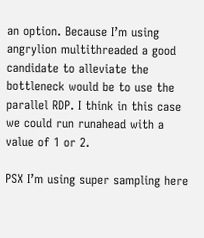an option. Because I’m using angrylion multithreaded a good candidate to alleviate the bottleneck would be to use the parallel RDP. I think in this case we could run runahead with a value of 1 or 2.

PSX I’m using super sampling here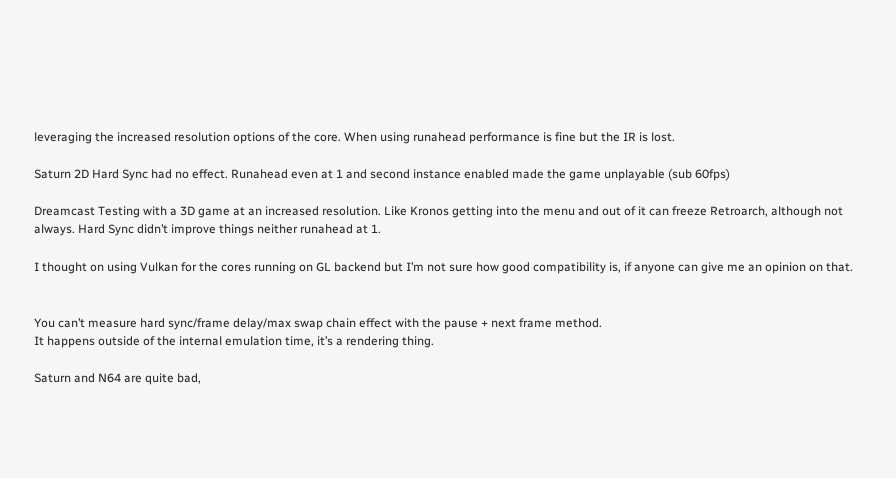leveraging the increased resolution options of the core. When using runahead performance is fine but the IR is lost.

Saturn 2D Hard Sync had no effect. Runahead even at 1 and second instance enabled made the game unplayable (sub 60fps)

Dreamcast Testing with a 3D game at an increased resolution. Like Kronos getting into the menu and out of it can freeze Retroarch, although not always. Hard Sync didn’t improve things neither runahead at 1.

I thought on using Vulkan for the cores running on GL backend but I’m not sure how good compatibility is, if anyone can give me an opinion on that.


You can’t measure hard sync/frame delay/max swap chain effect with the pause + next frame method.
It happens outside of the internal emulation time, it’s a rendering thing.

Saturn and N64 are quite bad,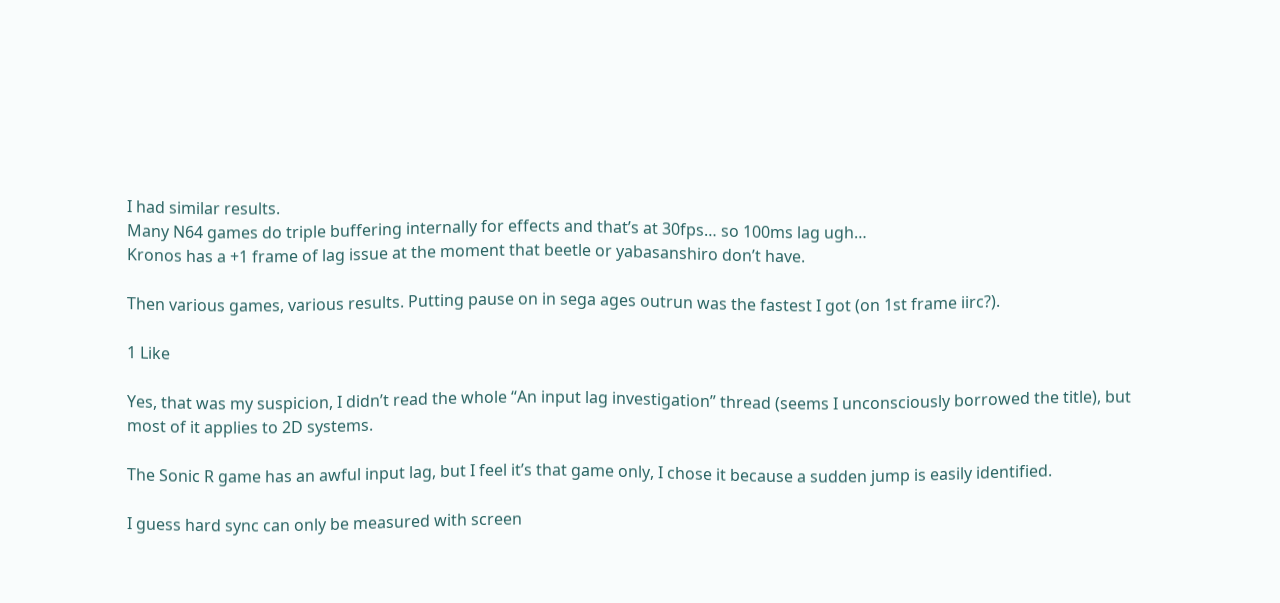I had similar results.
Many N64 games do triple buffering internally for effects and that’s at 30fps… so 100ms lag ugh…
Kronos has a +1 frame of lag issue at the moment that beetle or yabasanshiro don’t have.

Then various games, various results. Putting pause on in sega ages outrun was the fastest I got (on 1st frame iirc?).

1 Like

Yes, that was my suspicion, I didn’t read the whole “An input lag investigation” thread (seems I unconsciously borrowed the title), but most of it applies to 2D systems.

The Sonic R game has an awful input lag, but I feel it’s that game only, I chose it because a sudden jump is easily identified.

I guess hard sync can only be measured with screen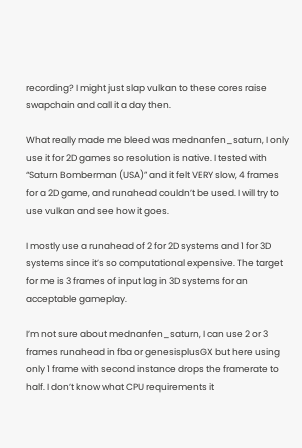recording? I might just slap vulkan to these cores raise swapchain and call it a day then.

What really made me bleed was mednanfen_saturn, I only use it for 2D games so resolution is native. I tested with “Saturn Bomberman (USA)” and it felt VERY slow, 4 frames for a 2D game, and runahead couldn’t be used. I will try to use vulkan and see how it goes.

I mostly use a runahead of 2 for 2D systems and 1 for 3D systems since it’s so computational expensive. The target for me is 3 frames of input lag in 3D systems for an acceptable gameplay.

I’m not sure about mednanfen_saturn, I can use 2 or 3 frames runahead in fba or genesisplusGX but here using only 1 frame with second instance drops the framerate to half. I don’t know what CPU requirements it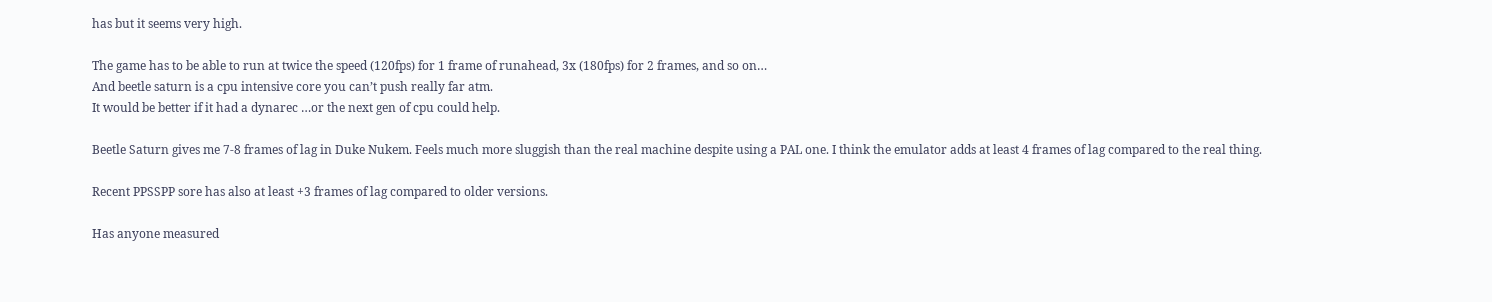has but it seems very high.

The game has to be able to run at twice the speed (120fps) for 1 frame of runahead, 3x (180fps) for 2 frames, and so on…
And beetle saturn is a cpu intensive core you can’t push really far atm.
It would be better if it had a dynarec …or the next gen of cpu could help.

Beetle Saturn gives me 7-8 frames of lag in Duke Nukem. Feels much more sluggish than the real machine despite using a PAL one. I think the emulator adds at least 4 frames of lag compared to the real thing.

Recent PPSSPP sore has also at least +3 frames of lag compared to older versions.

Has anyone measured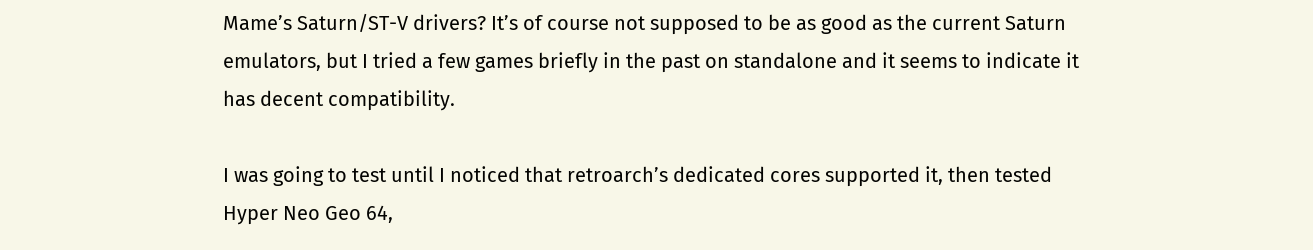Mame’s Saturn/ST-V drivers? It’s of course not supposed to be as good as the current Saturn emulators, but I tried a few games briefly in the past on standalone and it seems to indicate it has decent compatibility.

I was going to test until I noticed that retroarch’s dedicated cores supported it, then tested Hyper Neo Geo 64,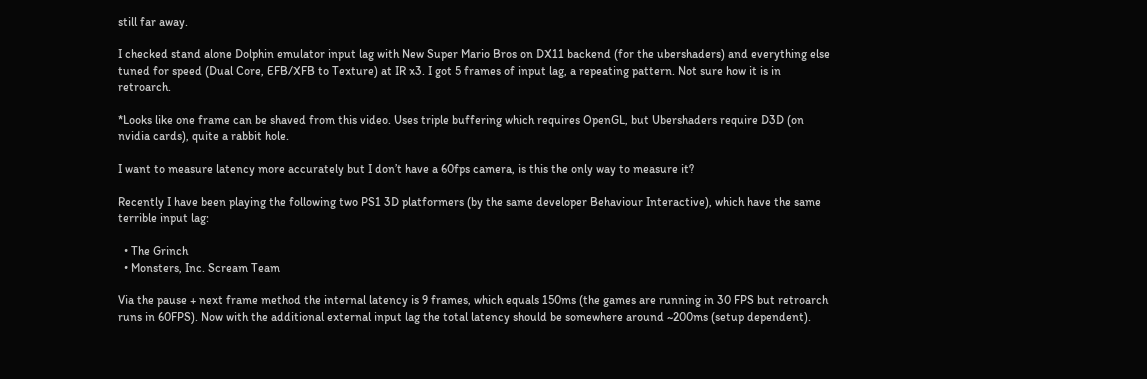still far away.

I checked stand alone Dolphin emulator input lag with New Super Mario Bros on DX11 backend (for the ubershaders) and everything else tuned for speed (Dual Core, EFB/XFB to Texture) at IR x3. I got 5 frames of input lag, a repeating pattern. Not sure how it is in retroarch.

*Looks like one frame can be shaved from this video. Uses triple buffering which requires OpenGL, but Ubershaders require D3D (on nvidia cards), quite a rabbit hole.

I want to measure latency more accurately but I don’t have a 60fps camera, is this the only way to measure it?

Recently I have been playing the following two PS1 3D platformers (by the same developer Behaviour Interactive), which have the same terrible input lag:

  • The Grinch
  • Monsters, Inc. Scream Team

Via the pause + next frame method the internal latency is 9 frames, which equals 150ms (the games are running in 30 FPS but retroarch runs in 60FPS). Now with the additional external input lag the total latency should be somewhere around ~200ms (setup dependent).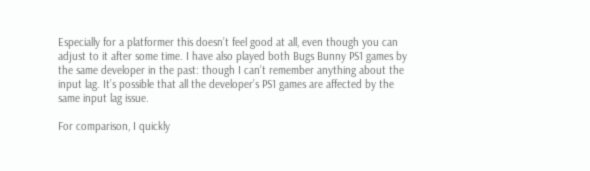Especially for a platformer this doesn’t feel good at all, even though you can adjust to it after some time. I have also played both Bugs Bunny PS1 games by the same developer in the past: though I can’t remember anything about the input lag. It’s possible that all the developer’s PS1 games are affected by the same input lag issue.

For comparison, I quickly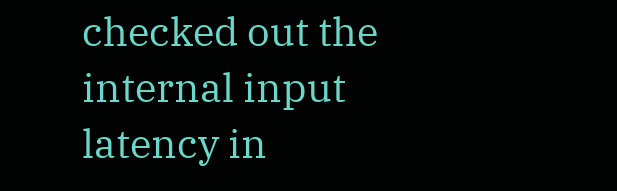checked out the internal input latency in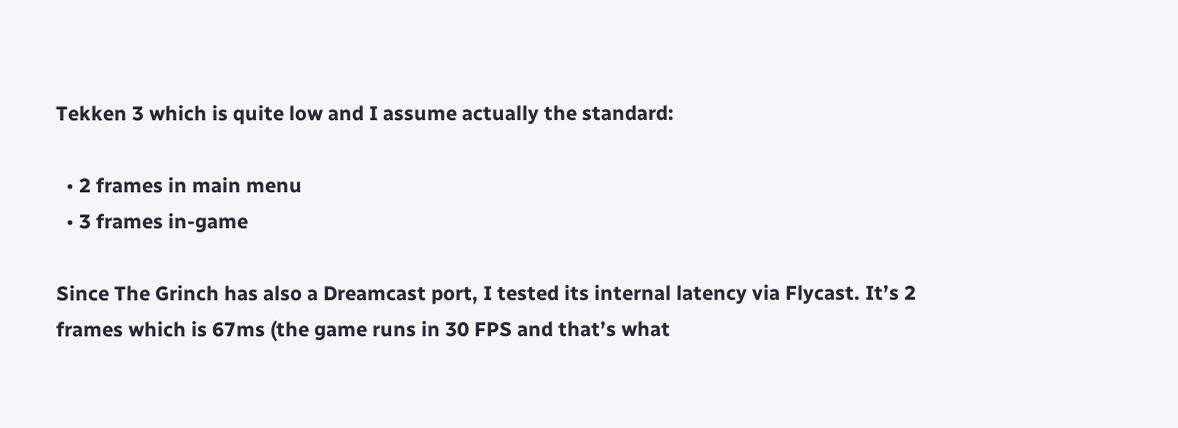Tekken 3 which is quite low and I assume actually the standard:

  • 2 frames in main menu
  • 3 frames in-game

Since The Grinch has also a Dreamcast port, I tested its internal latency via Flycast. It’s 2 frames which is 67ms (the game runs in 30 FPS and that’s what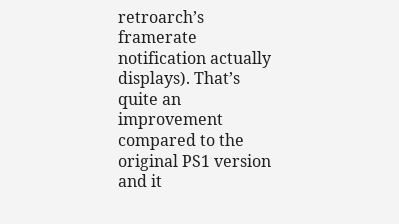retroarch’s framerate notification actually displays). That’s quite an improvement compared to the original PS1 version and it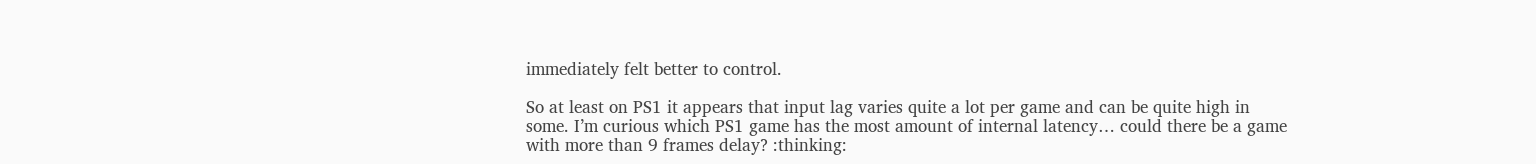immediately felt better to control.

So at least on PS1 it appears that input lag varies quite a lot per game and can be quite high in some. I’m curious which PS1 game has the most amount of internal latency… could there be a game with more than 9 frames delay? :thinking: